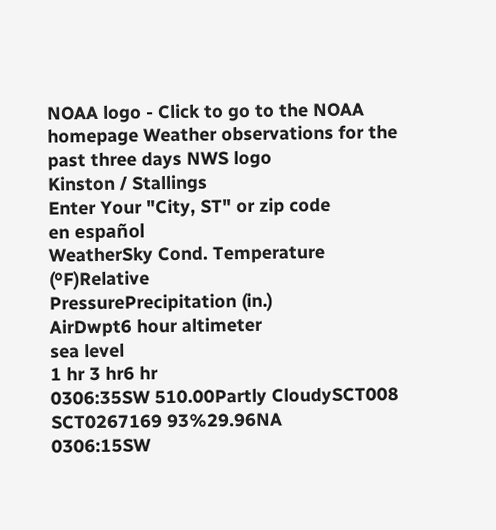NOAA logo - Click to go to the NOAA homepage Weather observations for the past three days NWS logo
Kinston / Stallings
Enter Your "City, ST" or zip code
en español
WeatherSky Cond. Temperature (ºF)Relative
PressurePrecipitation (in.)
AirDwpt6 hour altimeter
sea level
1 hr 3 hr6 hr
0306:35SW 510.00Partly CloudySCT008 SCT0267169 93%29.96NA
0306:15SW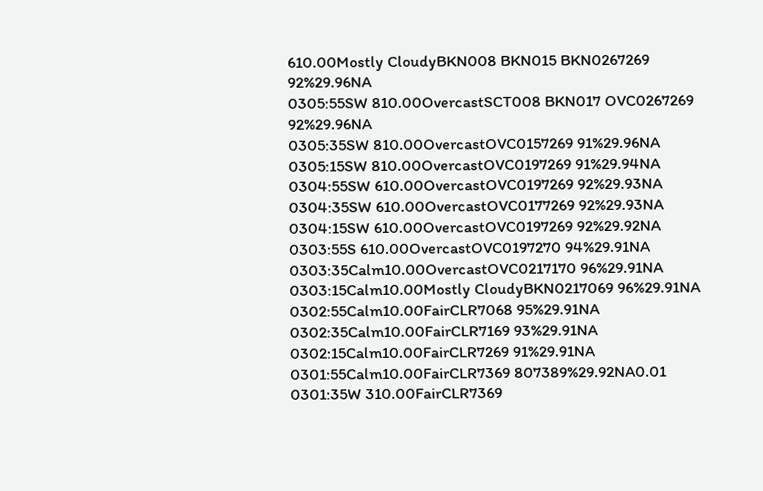610.00Mostly CloudyBKN008 BKN015 BKN0267269 92%29.96NA
0305:55SW 810.00OvercastSCT008 BKN017 OVC0267269 92%29.96NA
0305:35SW 810.00OvercastOVC0157269 91%29.96NA
0305:15SW 810.00OvercastOVC0197269 91%29.94NA
0304:55SW 610.00OvercastOVC0197269 92%29.93NA
0304:35SW 610.00OvercastOVC0177269 92%29.93NA
0304:15SW 610.00OvercastOVC0197269 92%29.92NA
0303:55S 610.00OvercastOVC0197270 94%29.91NA
0303:35Calm10.00OvercastOVC0217170 96%29.91NA
0303:15Calm10.00Mostly CloudyBKN0217069 96%29.91NA
0302:55Calm10.00FairCLR7068 95%29.91NA
0302:35Calm10.00FairCLR7169 93%29.91NA
0302:15Calm10.00FairCLR7269 91%29.91NA
0301:55Calm10.00FairCLR7369 807389%29.92NA0.01
0301:35W 310.00FairCLR7369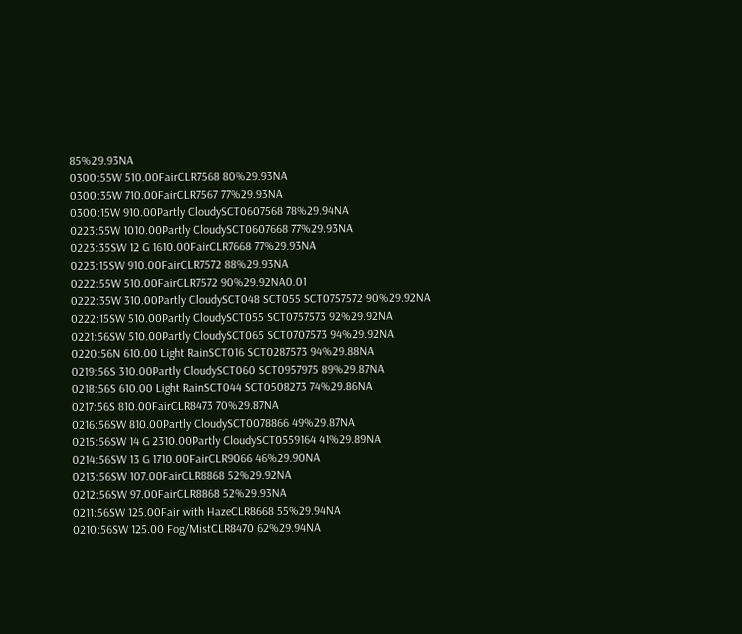85%29.93NA
0300:55W 510.00FairCLR7568 80%29.93NA
0300:35W 710.00FairCLR7567 77%29.93NA
0300:15W 910.00Partly CloudySCT0607568 78%29.94NA
0223:55W 1010.00Partly CloudySCT0607668 77%29.93NA
0223:35SW 12 G 1610.00FairCLR7668 77%29.93NA
0223:15SW 910.00FairCLR7572 88%29.93NA
0222:55W 510.00FairCLR7572 90%29.92NA0.01
0222:35W 310.00Partly CloudySCT048 SCT055 SCT0757572 90%29.92NA
0222:15SW 510.00Partly CloudySCT055 SCT0757573 92%29.92NA
0221:56SW 510.00Partly CloudySCT065 SCT0707573 94%29.92NA
0220:56N 610.00 Light RainSCT016 SCT0287573 94%29.88NA
0219:56S 310.00Partly CloudySCT060 SCT0957975 89%29.87NA
0218:56S 610.00 Light RainSCT044 SCT0508273 74%29.86NA
0217:56S 810.00FairCLR8473 70%29.87NA
0216:56SW 810.00Partly CloudySCT0078866 49%29.87NA
0215:56SW 14 G 2310.00Partly CloudySCT0559164 41%29.89NA
0214:56SW 13 G 1710.00FairCLR9066 46%29.90NA
0213:56SW 107.00FairCLR8868 52%29.92NA
0212:56SW 97.00FairCLR8868 52%29.93NA
0211:56SW 125.00Fair with HazeCLR8668 55%29.94NA
0210:56SW 125.00 Fog/MistCLR8470 62%29.94NA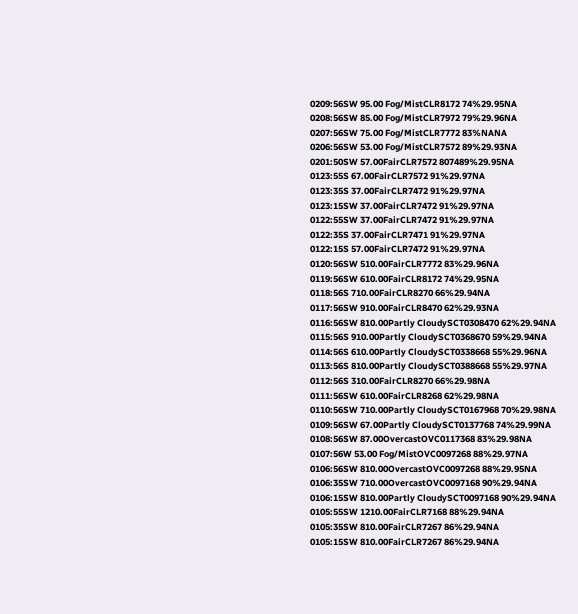0209:56SW 95.00 Fog/MistCLR8172 74%29.95NA
0208:56SW 85.00 Fog/MistCLR7972 79%29.96NA
0207:56SW 75.00 Fog/MistCLR7772 83%NANA
0206:56SW 53.00 Fog/MistCLR7572 89%29.93NA
0201:50SW 57.00FairCLR7572 807489%29.95NA
0123:55S 67.00FairCLR7572 91%29.97NA
0123:35S 37.00FairCLR7472 91%29.97NA
0123:15SW 37.00FairCLR7472 91%29.97NA
0122:55SW 37.00FairCLR7472 91%29.97NA
0122:35S 37.00FairCLR7471 91%29.97NA
0122:15S 57.00FairCLR7472 91%29.97NA
0120:56SW 510.00FairCLR7772 83%29.96NA
0119:56SW 610.00FairCLR8172 74%29.95NA
0118:56S 710.00FairCLR8270 66%29.94NA
0117:56SW 910.00FairCLR8470 62%29.93NA
0116:56SW 810.00Partly CloudySCT0308470 62%29.94NA
0115:56S 910.00Partly CloudySCT0368670 59%29.94NA
0114:56S 610.00Partly CloudySCT0338668 55%29.96NA
0113:56S 810.00Partly CloudySCT0388668 55%29.97NA
0112:56S 310.00FairCLR8270 66%29.98NA
0111:56SW 610.00FairCLR8268 62%29.98NA
0110:56SW 710.00Partly CloudySCT0167968 70%29.98NA
0109:56SW 67.00Partly CloudySCT0137768 74%29.99NA
0108:56SW 87.00OvercastOVC0117368 83%29.98NA
0107:56W 53.00 Fog/MistOVC0097268 88%29.97NA
0106:56SW 810.00OvercastOVC0097268 88%29.95NA
0106:35SW 710.00OvercastOVC0097168 90%29.94NA
0106:15SW 810.00Partly CloudySCT0097168 90%29.94NA
0105:55SW 1210.00FairCLR7168 88%29.94NA
0105:35SW 810.00FairCLR7267 86%29.94NA
0105:15SW 810.00FairCLR7267 86%29.94NA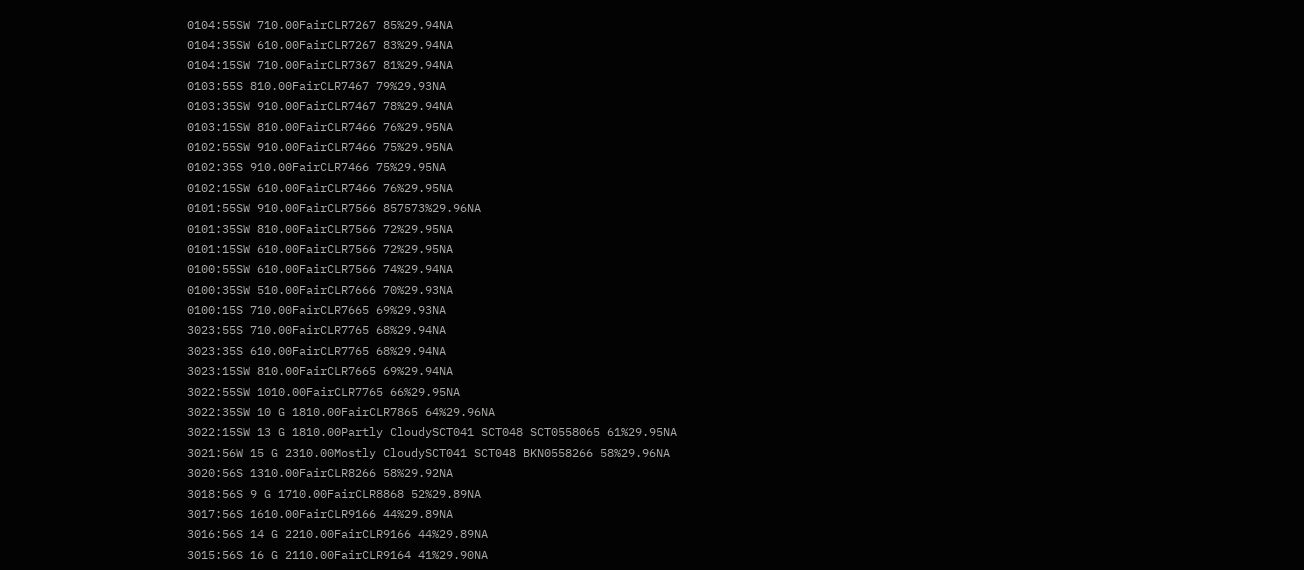0104:55SW 710.00FairCLR7267 85%29.94NA
0104:35SW 610.00FairCLR7267 83%29.94NA
0104:15SW 710.00FairCLR7367 81%29.94NA
0103:55S 810.00FairCLR7467 79%29.93NA
0103:35SW 910.00FairCLR7467 78%29.94NA
0103:15SW 810.00FairCLR7466 76%29.95NA
0102:55SW 910.00FairCLR7466 75%29.95NA
0102:35S 910.00FairCLR7466 75%29.95NA
0102:15SW 610.00FairCLR7466 76%29.95NA
0101:55SW 910.00FairCLR7566 857573%29.96NA
0101:35SW 810.00FairCLR7566 72%29.95NA
0101:15SW 610.00FairCLR7566 72%29.95NA
0100:55SW 610.00FairCLR7566 74%29.94NA
0100:35SW 510.00FairCLR7666 70%29.93NA
0100:15S 710.00FairCLR7665 69%29.93NA
3023:55S 710.00FairCLR7765 68%29.94NA
3023:35S 610.00FairCLR7765 68%29.94NA
3023:15SW 810.00FairCLR7665 69%29.94NA
3022:55SW 1010.00FairCLR7765 66%29.95NA
3022:35SW 10 G 1810.00FairCLR7865 64%29.96NA
3022:15SW 13 G 1810.00Partly CloudySCT041 SCT048 SCT0558065 61%29.95NA
3021:56W 15 G 2310.00Mostly CloudySCT041 SCT048 BKN0558266 58%29.96NA
3020:56S 1310.00FairCLR8266 58%29.92NA
3018:56S 9 G 1710.00FairCLR8868 52%29.89NA
3017:56S 1610.00FairCLR9166 44%29.89NA
3016:56S 14 G 2210.00FairCLR9166 44%29.89NA
3015:56S 16 G 2110.00FairCLR9164 41%29.90NA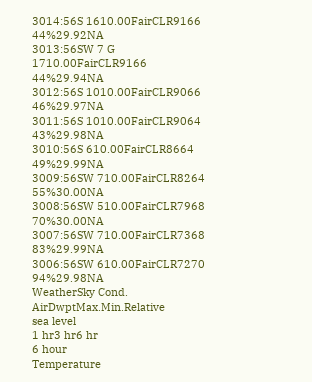3014:56S 1610.00FairCLR9166 44%29.92NA
3013:56SW 7 G 1710.00FairCLR9166 44%29.94NA
3012:56S 1010.00FairCLR9066 46%29.97NA
3011:56S 1010.00FairCLR9064 43%29.98NA
3010:56S 610.00FairCLR8664 49%29.99NA
3009:56SW 710.00FairCLR8264 55%30.00NA
3008:56SW 510.00FairCLR7968 70%30.00NA
3007:56SW 710.00FairCLR7368 83%29.99NA
3006:56SW 610.00FairCLR7270 94%29.98NA
WeatherSky Cond. AirDwptMax.Min.Relative
sea level
1 hr3 hr6 hr
6 hour
Temperature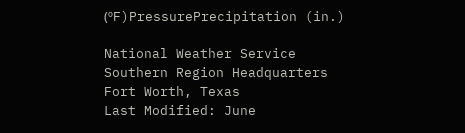(ºF)PressurePrecipitation (in.)

National Weather Service
Southern Region Headquarters
Fort Worth, Texas
Last Modified: June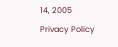14, 2005
Privacy Policy